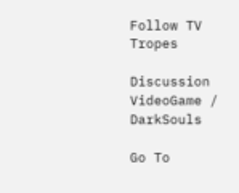Follow TV Tropes

Discussion VideoGame / DarkSouls

Go To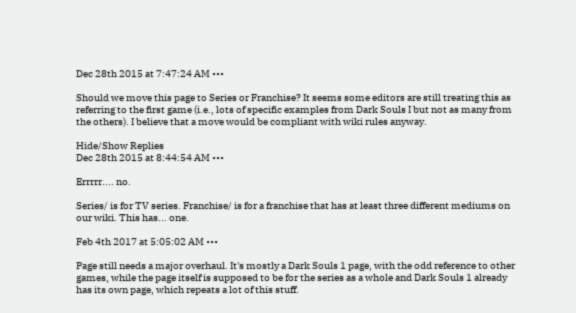Dec 28th 2015 at 7:47:24 AM •••

Should we move this page to Series or Franchise? It seems some editors are still treating this as referring to the first game (i.e., lots of specific examples from Dark Souls I but not as many from the others). I believe that a move would be compliant with wiki rules anyway.

Hide/Show Replies
Dec 28th 2015 at 8:44:54 AM •••

Errrrr.... no.

Series/ is for TV series. Franchise/ is for a franchise that has at least three different mediums on our wiki. This has... one.

Feb 4th 2017 at 5:05:02 AM •••

Page still needs a major overhaul. It's mostly a Dark Souls 1 page, with the odd reference to other games, while the page itself is supposed to be for the series as a whole and Dark Souls 1 already has its own page, which repeats a lot of this stuff.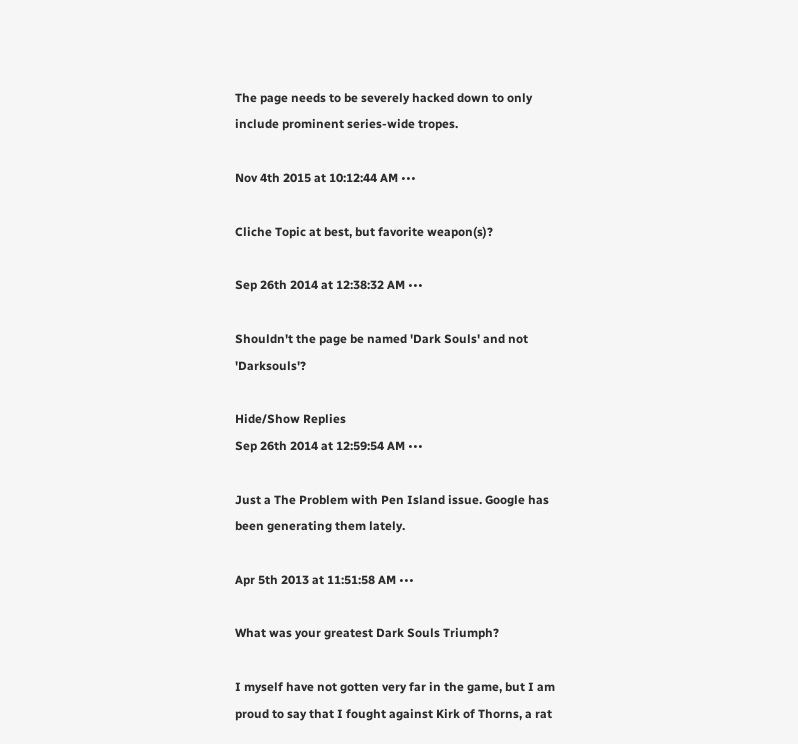The page needs to be severely hacked down to only include prominent series-wide tropes.

Nov 4th 2015 at 10:12:44 AM •••

Cliche Topic at best, but favorite weapon(s)?

Sep 26th 2014 at 12:38:32 AM •••

Shouldn't the page be named 'Dark Souls' and not 'Darksouls'?

Hide/Show Replies
Sep 26th 2014 at 12:59:54 AM •••

Just a The Problem with Pen Island issue. Google has been generating them lately.

Apr 5th 2013 at 11:51:58 AM •••

What was your greatest Dark Souls Triumph?

I myself have not gotten very far in the game, but I am proud to say that I fought against Kirk of Thorns, a rat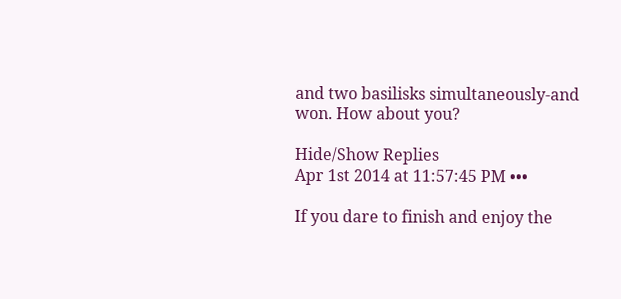and two basilisks simultaneously-and won. How about you?

Hide/Show Replies
Apr 1st 2014 at 11:57:45 PM •••

If you dare to finish and enjoy the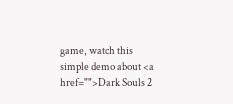game, watch this simple demo about <a href="">Dark Souls 2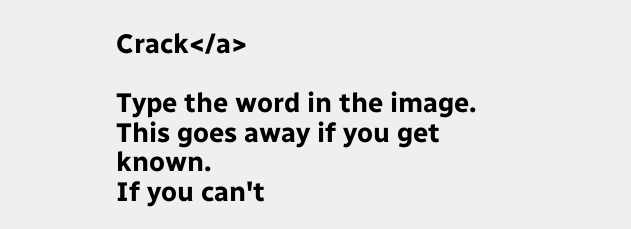Crack</a>

Type the word in the image. This goes away if you get known.
If you can't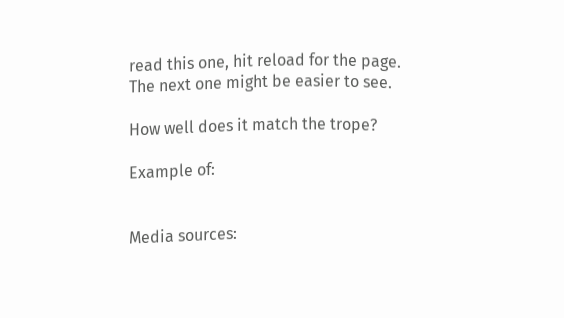read this one, hit reload for the page.
The next one might be easier to see.

How well does it match the trope?

Example of:


Media sources: